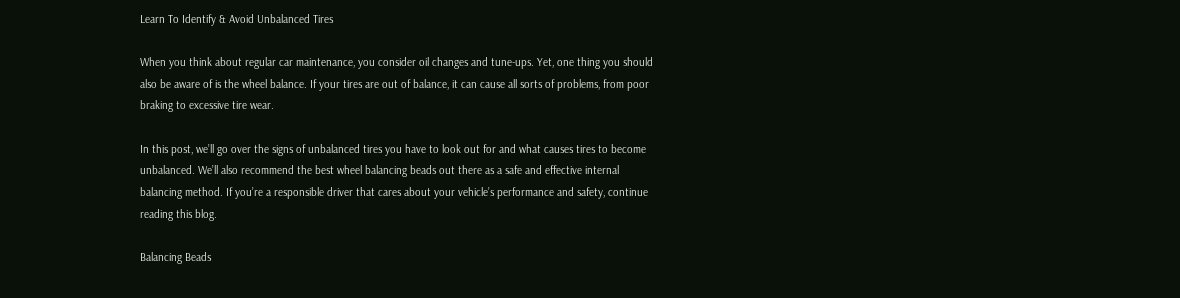Learn To Identify & Avoid Unbalanced Tires

When you think about regular car maintenance, you consider oil changes and tune-ups. Yet, one thing you should also be aware of is the wheel balance. If your tires are out of balance, it can cause all sorts of problems, from poor braking to excessive tire wear.

In this post, we’ll go over the signs of unbalanced tires you have to look out for and what causes tires to become unbalanced. We’ll also recommend the best wheel balancing beads out there as a safe and effective internal balancing method. If you’re a responsible driver that cares about your vehicle’s performance and safety, continue reading this blog.

Balancing Beads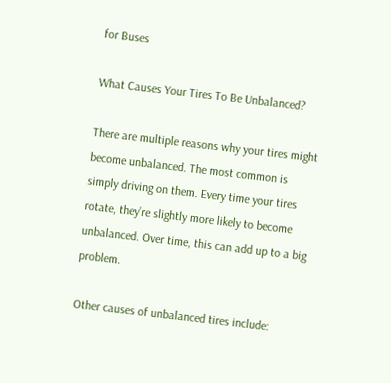for Buses

What Causes Your Tires To Be Unbalanced?

There are multiple reasons why your tires might become unbalanced. The most common is simply driving on them. Every time your tires rotate, they’re slightly more likely to become unbalanced. Over time, this can add up to a big problem.

Other causes of unbalanced tires include: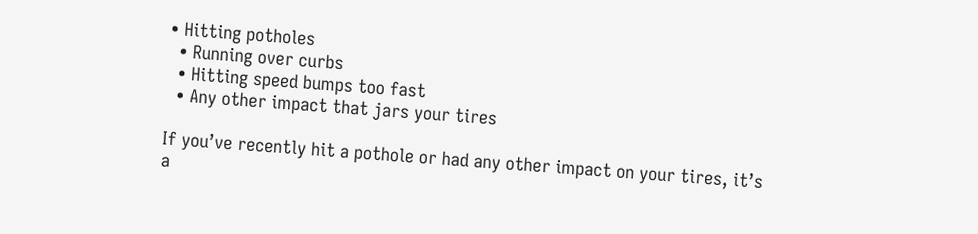• Hitting potholes
  • Running over curbs
  • Hitting speed bumps too fast
  • Any other impact that jars your tires

If you’ve recently hit a pothole or had any other impact on your tires, it’s a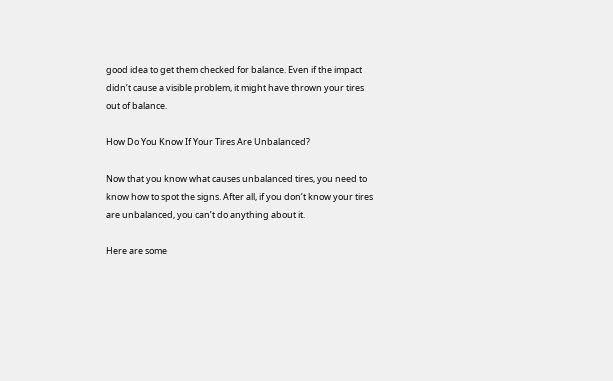good idea to get them checked for balance. Even if the impact didn’t cause a visible problem, it might have thrown your tires out of balance.

How Do You Know If Your Tires Are Unbalanced?

Now that you know what causes unbalanced tires, you need to know how to spot the signs. After all, if you don’t know your tires are unbalanced, you can’t do anything about it.

Here are some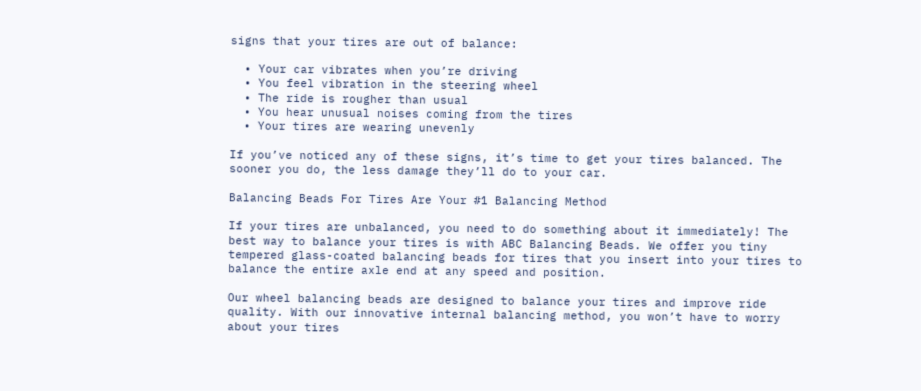signs that your tires are out of balance:

  • Your car vibrates when you’re driving
  • You feel vibration in the steering wheel
  • The ride is rougher than usual
  • You hear unusual noises coming from the tires
  • Your tires are wearing unevenly

If you’ve noticed any of these signs, it’s time to get your tires balanced. The sooner you do, the less damage they’ll do to your car.

Balancing Beads For Tires Are Your #1 Balancing Method

If your tires are unbalanced, you need to do something about it immediately! The best way to balance your tires is with ABC Balancing Beads. We offer you tiny tempered glass-coated balancing beads for tires that you insert into your tires to balance the entire axle end at any speed and position.

Our wheel balancing beads are designed to balance your tires and improve ride quality. With our innovative internal balancing method, you won’t have to worry about your tires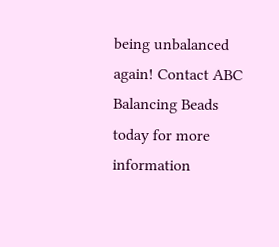being unbalanced again! Contact ABC Balancing Beads today for more information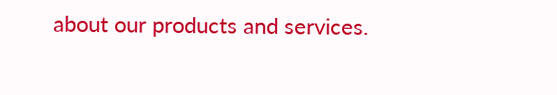about our products and services.